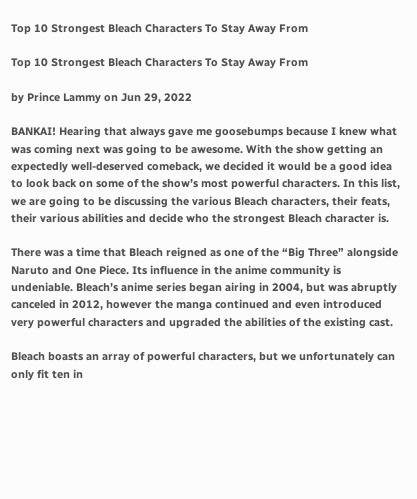Top 10 Strongest Bleach Characters To Stay Away From

Top 10 Strongest Bleach Characters To Stay Away From

by Prince Lammy on Jun 29, 2022

BANKAI! Hearing that always gave me goosebumps because I knew what was coming next was going to be awesome. With the show getting an expectedly well-deserved comeback, we decided it would be a good idea to look back on some of the show’s most powerful characters. In this list, we are going to be discussing the various Bleach characters, their feats, their various abilities and decide who the strongest Bleach character is.

There was a time that Bleach reigned as one of the “Big Three” alongside Naruto and One Piece. Its influence in the anime community is undeniable. Bleach’s anime series began airing in 2004, but was abruptly canceled in 2012, however the manga continued and even introduced very powerful characters and upgraded the abilities of the existing cast.

Bleach boasts an array of powerful characters, but we unfortunately can only fit ten in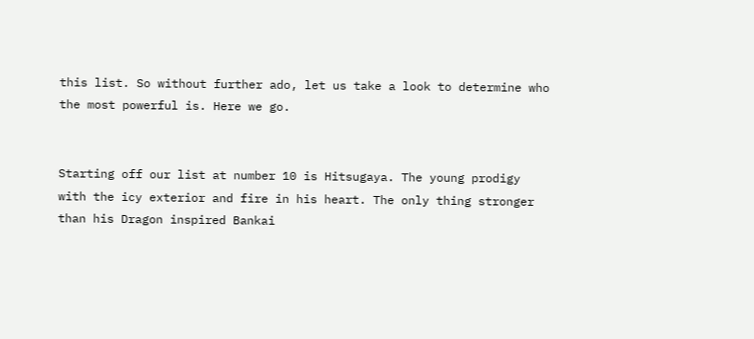this list. So without further ado, let us take a look to determine who the most powerful is. Here we go.


Starting off our list at number 10 is Hitsugaya. The young prodigy with the icy exterior and fire in his heart. The only thing stronger than his Dragon inspired Bankai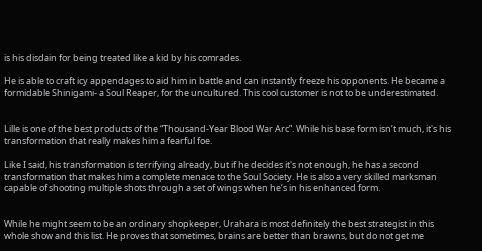is his disdain for being treated like a kid by his comrades.

He is able to craft icy appendages to aid him in battle and can instantly freeze his opponents. He became a formidable Shinigami- a Soul Reaper, for the uncultured. This cool customer is not to be underestimated.


Lille is one of the best products of the “Thousand-Year Blood War Arc”. While his base form isn’t much, it's his transformation that really makes him a fearful foe.

Like I said, his transformation is terrifying already, but if he decides it's not enough, he has a second transformation that makes him a complete menace to the Soul Society. He is also a very skilled marksman capable of shooting multiple shots through a set of wings when he’s in his enhanced form.


While he might seem to be an ordinary shopkeeper, Urahara is most definitely the best strategist in this whole show and this list. He proves that sometimes, brains are better than brawns, but do not get me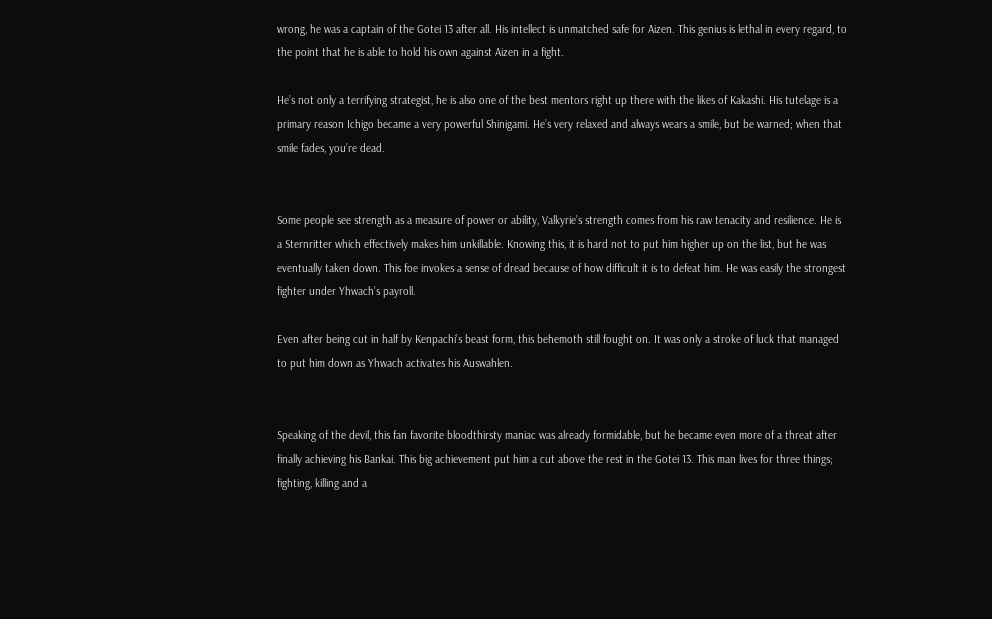wrong, he was a captain of the Gotei 13 after all. His intellect is unmatched safe for Aizen. This genius is lethal in every regard, to the point that he is able to hold his own against Aizen in a fight.

He’s not only a terrifying strategist, he is also one of the best mentors right up there with the likes of Kakashi. His tutelage is a primary reason Ichigo became a very powerful Shinigami. He’s very relaxed and always wears a smile, but be warned; when that smile fades, you’re dead.


Some people see strength as a measure of power or ability, Valkyrie’s strength comes from his raw tenacity and resilience. He is a Sternritter which effectively makes him unkillable. Knowing this, it is hard not to put him higher up on the list, but he was eventually taken down. This foe invokes a sense of dread because of how difficult it is to defeat him. He was easily the strongest fighter under Yhwach’s payroll.

Even after being cut in half by Kenpachi’s beast form, this behemoth still fought on. It was only a stroke of luck that managed to put him down as Yhwach activates his Auswahlen.


Speaking of the devil, this fan favorite bloodthirsty maniac was already formidable, but he became even more of a threat after finally achieving his Bankai. This big achievement put him a cut above the rest in the Gotei 13. This man lives for three things; fighting, killing and a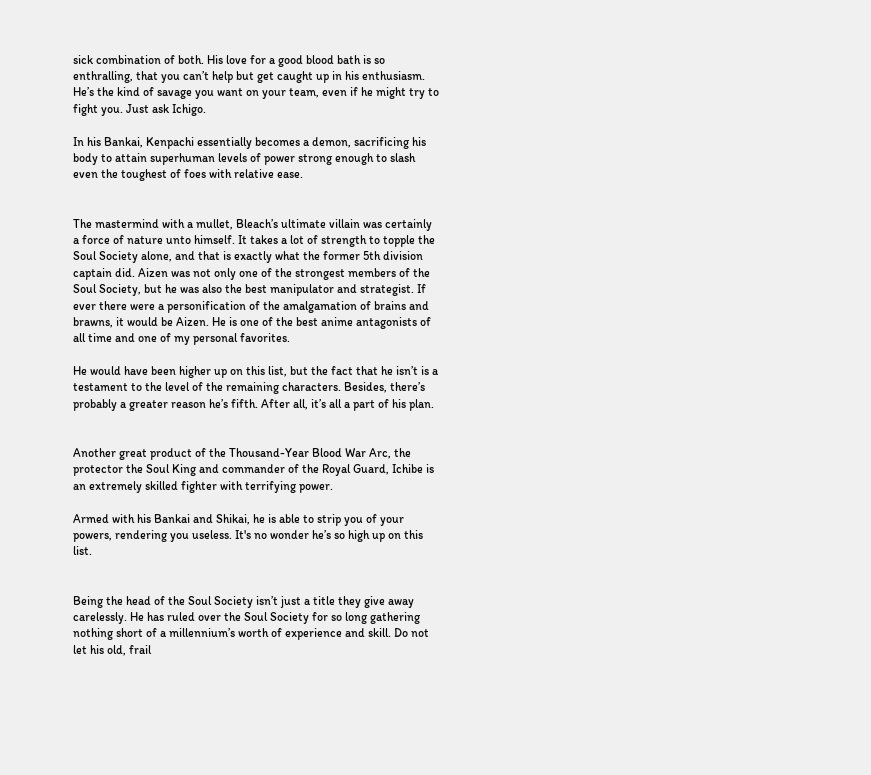sick combination of both. His love for a good blood bath is so enthralling, that you can’t help but get caught up in his enthusiasm. He’s the kind of savage you want on your team, even if he might try to fight you. Just ask Ichigo.

In his Bankai, Kenpachi essentially becomes a demon, sacrificing his body to attain superhuman levels of power strong enough to slash even the toughest of foes with relative ease.


The mastermind with a mullet, Bleach’s ultimate villain was certainly a force of nature unto himself. It takes a lot of strength to topple the Soul Society alone, and that is exactly what the former 5th division captain did. Aizen was not only one of the strongest members of the Soul Society, but he was also the best manipulator and strategist. If ever there were a personification of the amalgamation of brains and brawns, it would be Aizen. He is one of the best anime antagonists of all time and one of my personal favorites.

He would have been higher up on this list, but the fact that he isn’t is a testament to the level of the remaining characters. Besides, there’s probably a greater reason he’s fifth. After all, it’s all a part of his plan.


Another great product of the Thousand-Year Blood War Arc, the protector the Soul King and commander of the Royal Guard, Ichibe is an extremely skilled fighter with terrifying power.

Armed with his Bankai and Shikai, he is able to strip you of your powers, rendering you useless. It's no wonder he’s so high up on this list.


Being the head of the Soul Society isn’t just a title they give away carelessly. He has ruled over the Soul Society for so long gathering nothing short of a millennium’s worth of experience and skill. Do not let his old, frail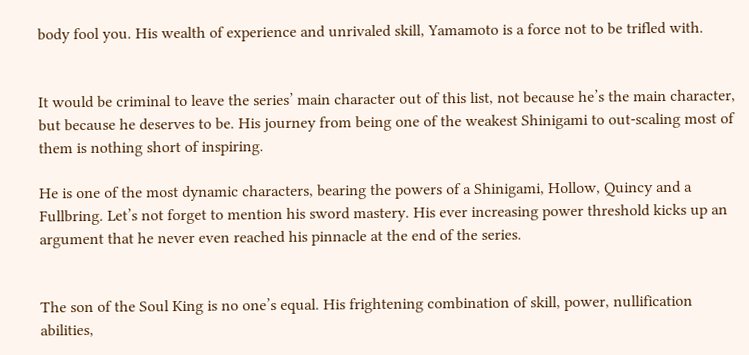body fool you. His wealth of experience and unrivaled skill, Yamamoto is a force not to be trifled with.


It would be criminal to leave the series’ main character out of this list, not because he’s the main character, but because he deserves to be. His journey from being one of the weakest Shinigami to out-scaling most of them is nothing short of inspiring.

He is one of the most dynamic characters, bearing the powers of a Shinigami, Hollow, Quincy and a Fullbring. Let’s not forget to mention his sword mastery. His ever increasing power threshold kicks up an argument that he never even reached his pinnacle at the end of the series.


The son of the Soul King is no one’s equal. His frightening combination of skill, power, nullification abilities,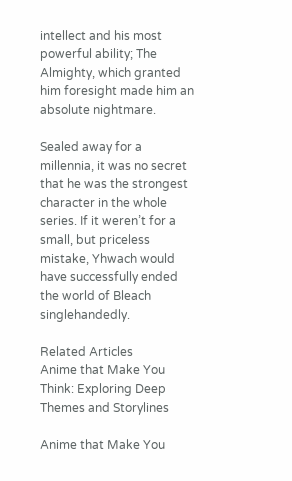intellect and his most powerful ability; The Almighty, which granted him foresight made him an absolute nightmare.

Sealed away for a millennia, it was no secret that he was the strongest character in the whole series. If it weren’t for a small, but priceless mistake, Yhwach would have successfully ended the world of Bleach singlehandedly.

Related Articles
Anime that Make You Think: Exploring Deep Themes and Storylines

Anime that Make You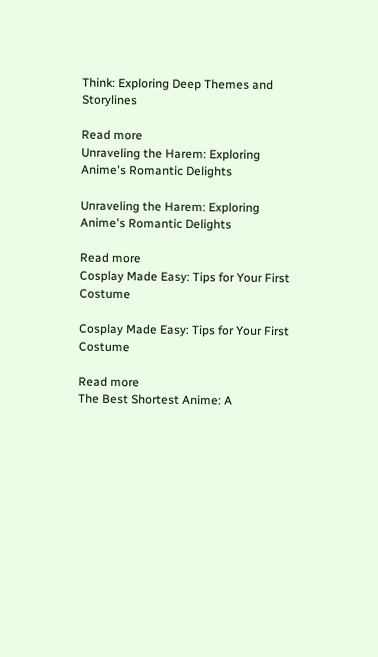Think: Exploring Deep Themes and Storylines

Read more
Unraveling the Harem: Exploring Anime's Romantic Delights

Unraveling the Harem: Exploring Anime's Romantic Delights

Read more
Cosplay Made Easy: Tips for Your First Costume

Cosplay Made Easy: Tips for Your First Costume

Read more
The Best Shortest Anime: A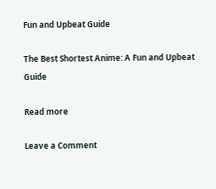Fun and Upbeat Guide

The Best Shortest Anime: A Fun and Upbeat Guide

Read more

Leave a Comment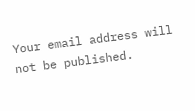Your email address will not be published.